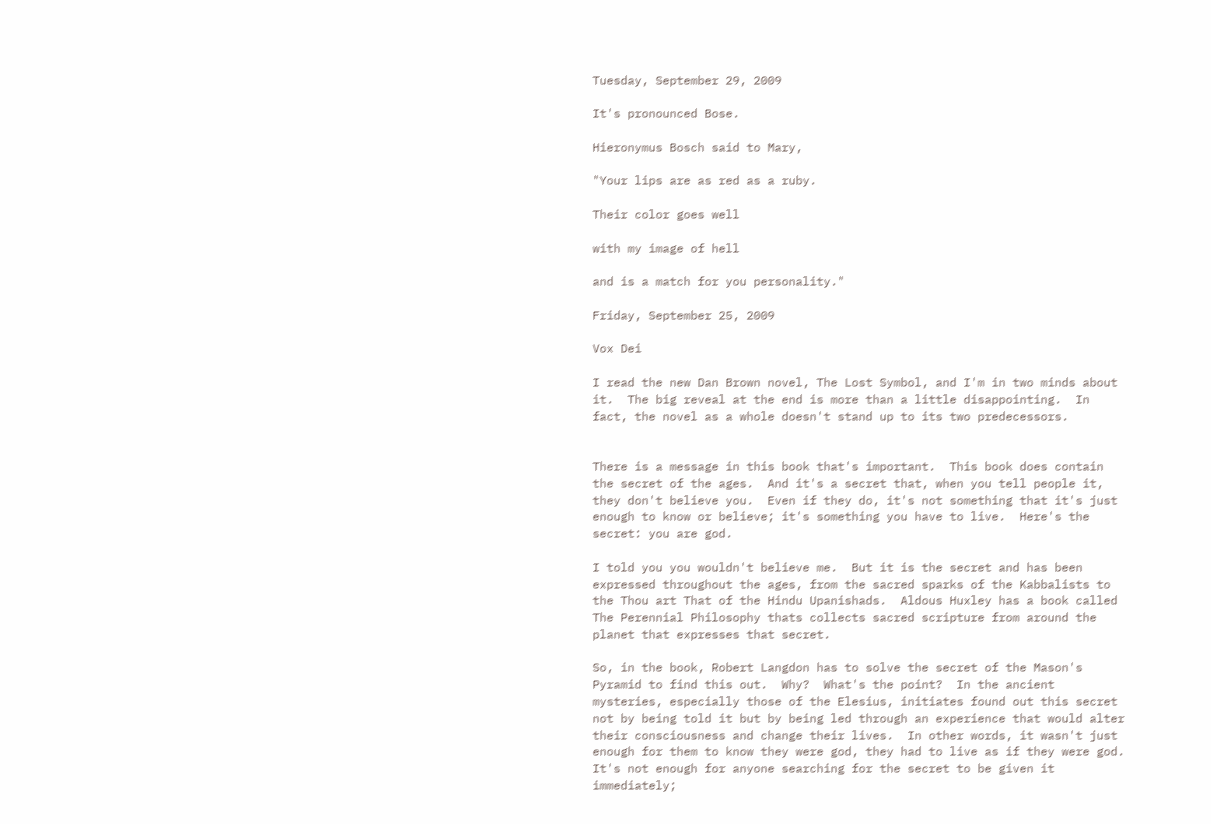Tuesday, September 29, 2009

It's pronounced Bose.

Hieronymus Bosch said to Mary,

"Your lips are as red as a ruby.

Their color goes well

with my image of hell

and is a match for you personality."

Friday, September 25, 2009

Vox Dei

I read the new Dan Brown novel, The Lost Symbol, and I'm in two minds about it.  The big reveal at the end is more than a little disappointing.  In fact, the novel as a whole doesn't stand up to its two predecessors.


There is a message in this book that's important.  This book does contain the secret of the ages.  And it's a secret that, when you tell people it, they don't believe you.  Even if they do, it's not something that it's just enough to know or believe; it's something you have to live.  Here's the secret: you are god.

I told you you wouldn't believe me.  But it is the secret and has been expressed throughout the ages, from the sacred sparks of the Kabbalists to the Thou art That of the Hindu Upanishads.  Aldous Huxley has a book called The Perennial Philosophy thats collects sacred scripture from around the planet that expresses that secret.

So, in the book, Robert Langdon has to solve the secret of the Mason's Pyramid to find this out.  Why?  What's the point?  In the ancient mysteries, especially those of the Elesius, initiates found out this secret not by being told it but by being led through an experience that would alter their consciousness and change their lives.  In other words, it wasn't just enough for them to know they were god, they had to live as if they were god.  It's not enough for anyone searching for the secret to be given it immediately;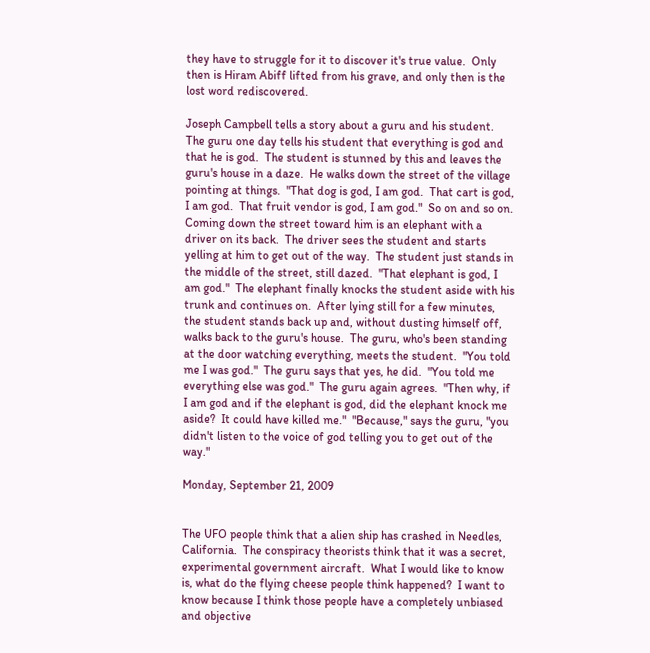they have to struggle for it to discover it's true value.  Only then is Hiram Abiff lifted from his grave, and only then is the lost word rediscovered.

Joseph Campbell tells a story about a guru and his student.  The guru one day tells his student that everything is god and that he is god.  The student is stunned by this and leaves the guru's house in a daze.  He walks down the street of the village pointing at things.  "That dog is god, I am god.  That cart is god, I am god.  That fruit vendor is god, I am god."  So on and so on.  Coming down the street toward him is an elephant with a driver on its back.  The driver sees the student and starts yelling at him to get out of the way.  The student just stands in the middle of the street, still dazed.  "That elephant is god, I am god."  The elephant finally knocks the student aside with his trunk and continues on.  After lying still for a few minutes, the student stands back up and, without dusting himself off, walks back to the guru's house.  The guru, who's been standing at the door watching everything, meets the student.  "You told me I was god."  The guru says that yes, he did.  "You told me everything else was god."  The guru again agrees.  "Then why, if I am god and if the elephant is god, did the elephant knock me aside?  It could have killed me."  "Because," says the guru, "you didn't listen to the voice of god telling you to get out of the way."

Monday, September 21, 2009


The UFO people think that a alien ship has crashed in Needles, California.  The conspiracy theorists think that it was a secret, experimental government aircraft.  What I would like to know is, what do the flying cheese people think happened?  I want to know because I think those people have a completely unbiased and objective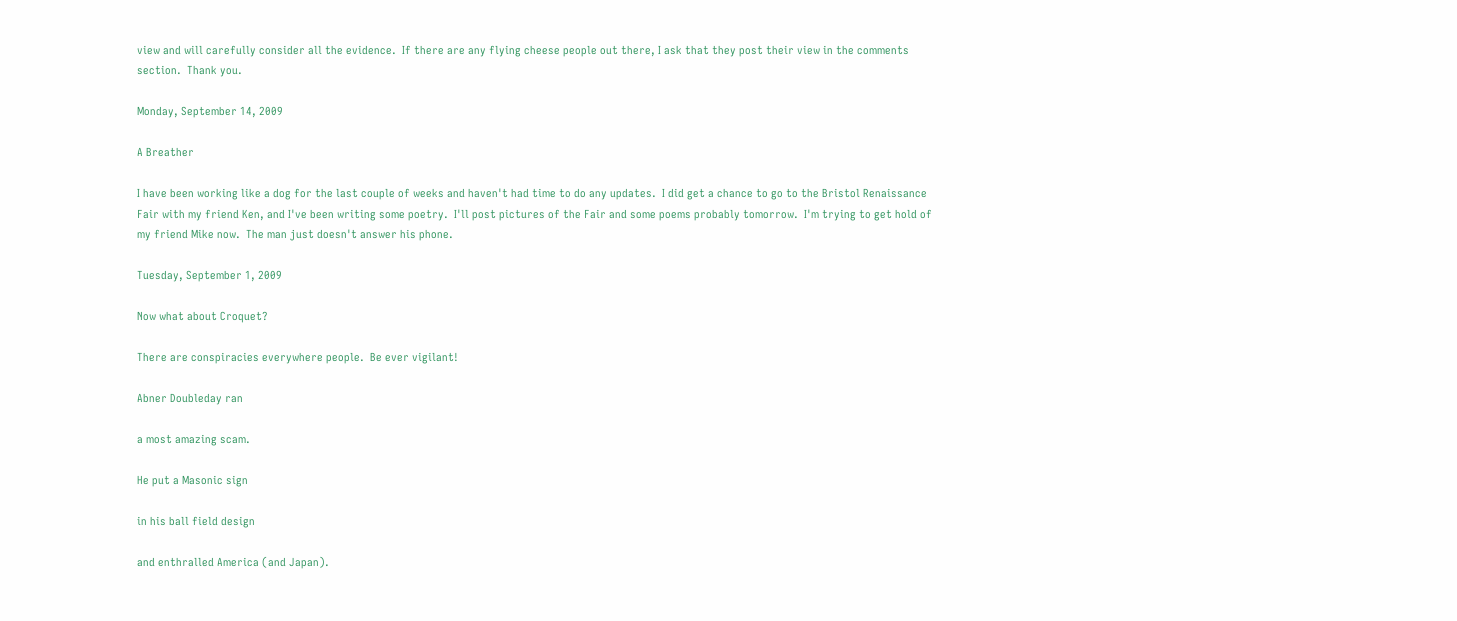view and will carefully consider all the evidence.  If there are any flying cheese people out there, I ask that they post their view in the comments section.  Thank you.

Monday, September 14, 2009

A Breather

I have been working like a dog for the last couple of weeks and haven't had time to do any updates.  I did get a chance to go to the Bristol Renaissance Fair with my friend Ken, and I've been writing some poetry.  I'll post pictures of the Fair and some poems probably tomorrow.  I'm trying to get hold of my friend Mike now.  The man just doesn't answer his phone.

Tuesday, September 1, 2009

Now what about Croquet?

There are conspiracies everywhere people.  Be ever vigilant!

Abner Doubleday ran

a most amazing scam.

He put a Masonic sign

in his ball field design

and enthralled America (and Japan).